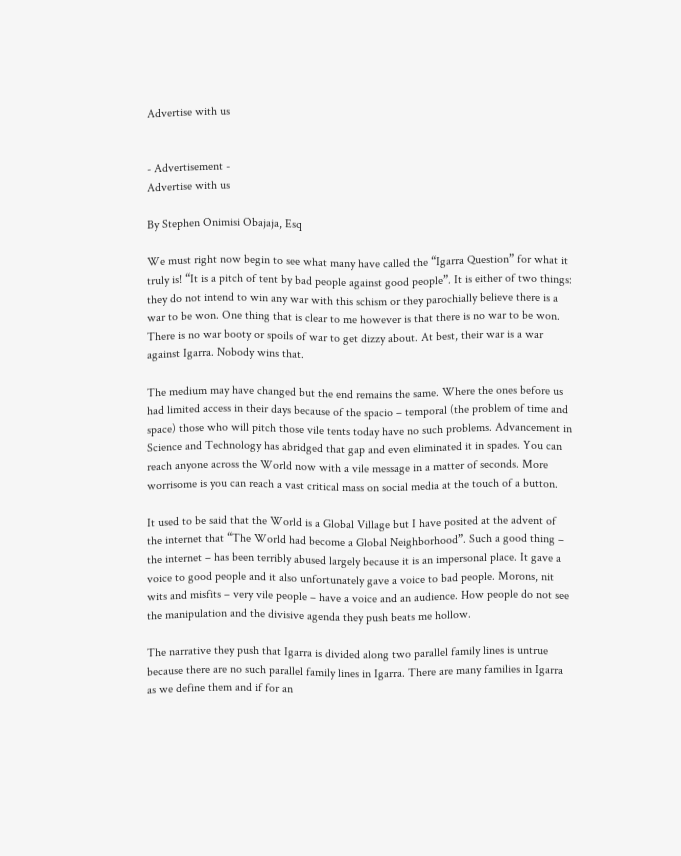Advertise with us


- Advertisement -
Advertise with us

By Stephen Onimisi Obajaja, Esq

We must right now begin to see what many have called the “Igarra Question” for what it truly is! “It is a pitch of tent by bad people against good people”. It is either of two things: they do not intend to win any war with this schism or they parochially believe there is a war to be won. One thing that is clear to me however is that there is no war to be won. There is no war booty or spoils of war to get dizzy about. At best, their war is a war against Igarra. Nobody wins that.

The medium may have changed but the end remains the same. Where the ones before us had limited access in their days because of the spacio – temporal (the problem of time and space) those who will pitch those vile tents today have no such problems. Advancement in Science and Technology has abridged that gap and even eliminated it in spades. You can reach anyone across the World now with a vile message in a matter of seconds. More worrisome is you can reach a vast critical mass on social media at the touch of a button.

It used to be said that the World is a Global Village but I have posited at the advent of the internet that “The World had become a Global Neighborhood”. Such a good thing – the internet – has been terribly abused largely because it is an impersonal place. It gave a voice to good people and it also unfortunately gave a voice to bad people. Morons, nit wits and misfits – very vile people – have a voice and an audience. How people do not see the manipulation and the divisive agenda they push beats me hollow.

The narrative they push that Igarra is divided along two parallel family lines is untrue because there are no such parallel family lines in Igarra. There are many families in Igarra as we define them and if for an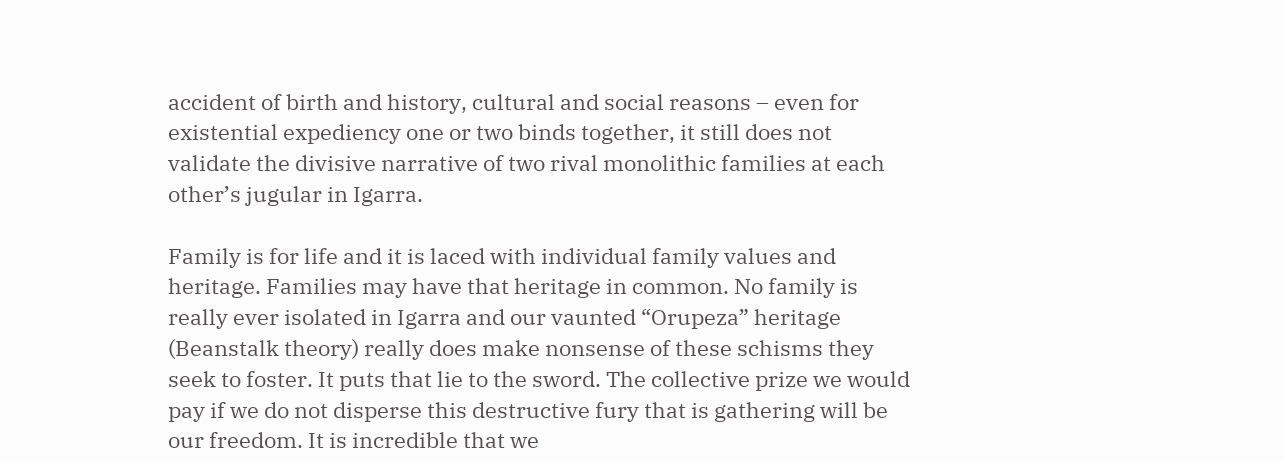accident of birth and history, cultural and social reasons – even for existential expediency one or two binds together, it still does not validate the divisive narrative of two rival monolithic families at each other’s jugular in Igarra.

Family is for life and it is laced with individual family values and heritage. Families may have that heritage in common. No family is really ever isolated in Igarra and our vaunted “Orupeza” heritage (Beanstalk theory) really does make nonsense of these schisms they seek to foster. It puts that lie to the sword. The collective prize we would pay if we do not disperse this destructive fury that is gathering will be our freedom. It is incredible that we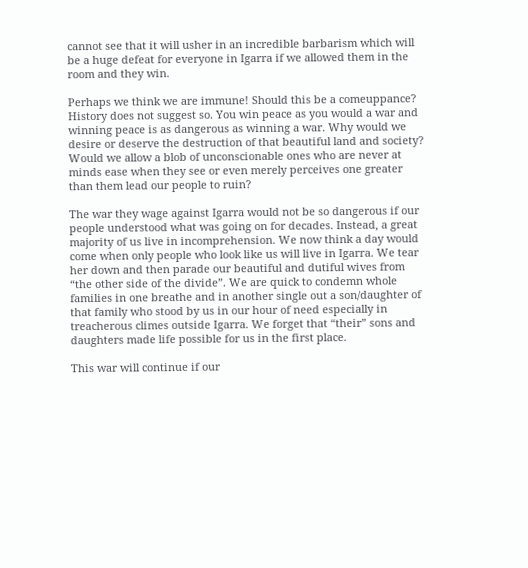cannot see that it will usher in an incredible barbarism which will be a huge defeat for everyone in Igarra if we allowed them in the room and they win.

Perhaps we think we are immune! Should this be a comeuppance? History does not suggest so. You win peace as you would a war and winning peace is as dangerous as winning a war. Why would we desire or deserve the destruction of that beautiful land and society? Would we allow a blob of unconscionable ones who are never at minds ease when they see or even merely perceives one greater than them lead our people to ruin?

The war they wage against Igarra would not be so dangerous if our people understood what was going on for decades. Instead, a great majority of us live in incomprehension. We now think a day would come when only people who look like us will live in Igarra. We tear her down and then parade our beautiful and dutiful wives from “the other side of the divide”. We are quick to condemn whole families in one breathe and in another single out a son/daughter of that family who stood by us in our hour of need especially in treacherous climes outside Igarra. We forget that “their” sons and daughters made life possible for us in the first place.

This war will continue if our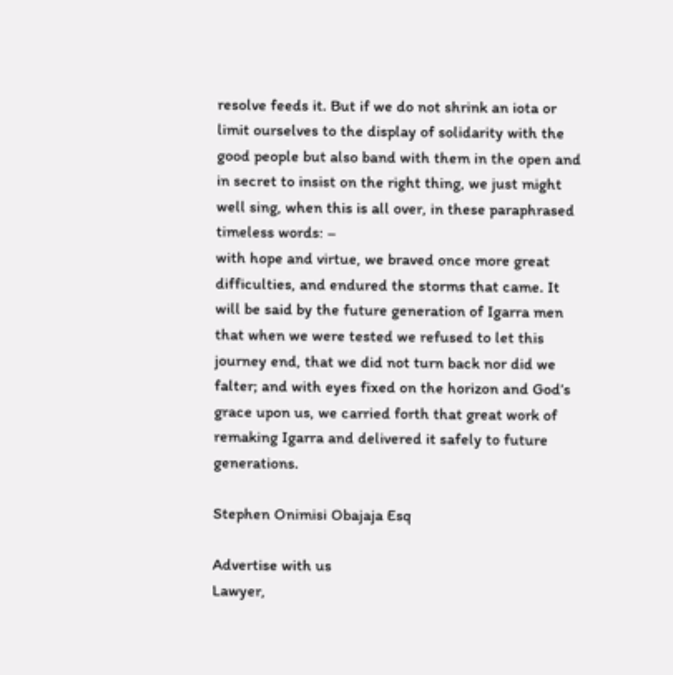resolve feeds it. But if we do not shrink an iota or limit ourselves to the display of solidarity with the good people but also band with them in the open and in secret to insist on the right thing, we just might well sing, when this is all over, in these paraphrased timeless words: –
with hope and virtue, we braved once more great difficulties, and endured the storms that came. It will be said by the future generation of Igarra men that when we were tested we refused to let this journey end, that we did not turn back nor did we falter; and with eyes fixed on the horizon and God’s grace upon us, we carried forth that great work of remaking Igarra and delivered it safely to future generations.

Stephen Onimisi Obajaja Esq

Advertise with us
Lawyer,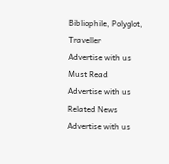Bibliophile, Polyglot, Traveller
Advertise with us
Must Read
Advertise with us
Related News
Advertise with us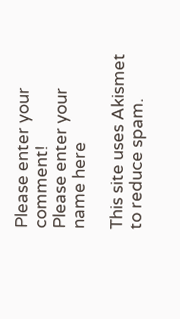Please enter your comment!
Please enter your name here

This site uses Akismet to reduce spam.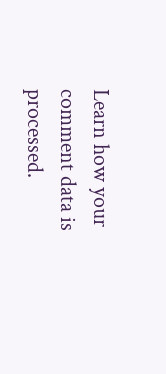Learn how your comment data is processed.